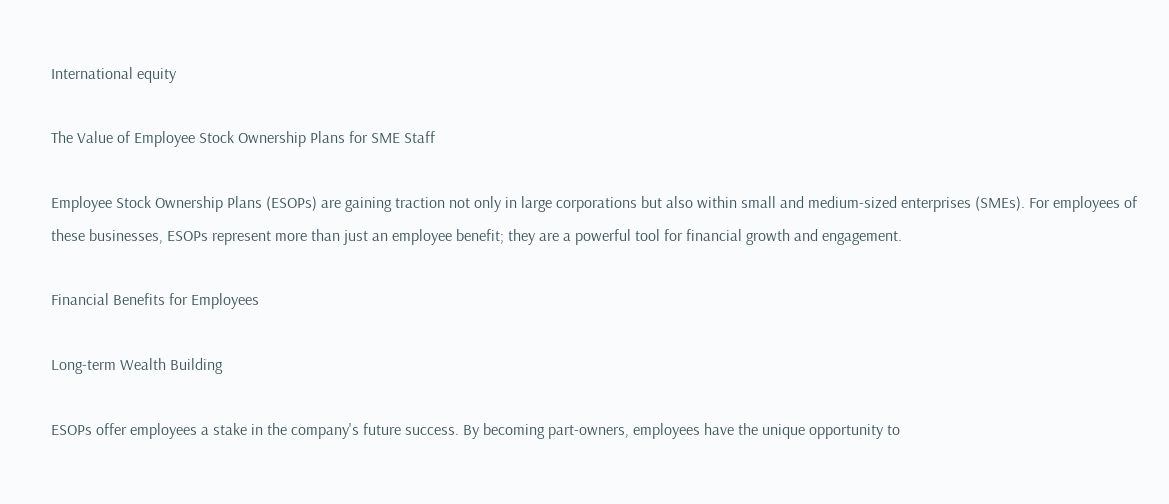International equity

The Value of Employee Stock Ownership Plans for SME Staff

Employee Stock Ownership Plans (ESOPs) are gaining traction not only in large corporations but also within small and medium-sized enterprises (SMEs). For employees of these businesses, ESOPs represent more than just an employee benefit; they are a powerful tool for financial growth and engagement.

Financial Benefits for Employees

Long-term Wealth Building

ESOPs offer employees a stake in the company's future success. By becoming part-owners, employees have the unique opportunity to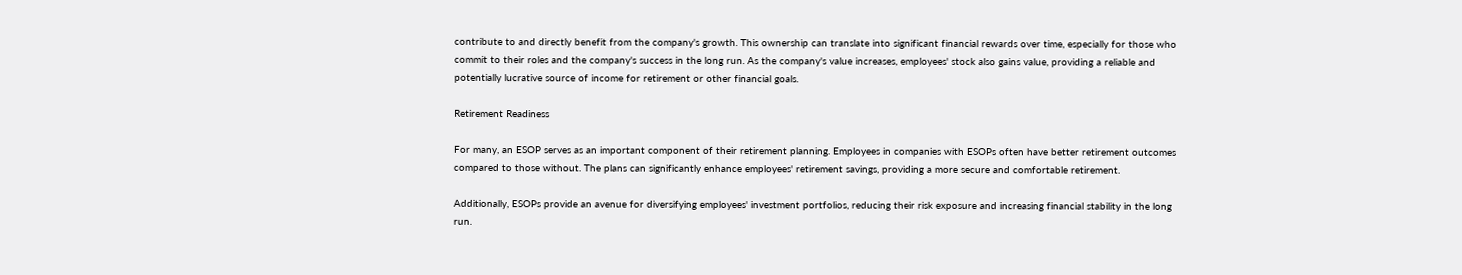contribute to and directly benefit from the company's growth. This ownership can translate into significant financial rewards over time, especially for those who commit to their roles and the company's success in the long run. As the company's value increases, employees' stock also gains value, providing a reliable and potentially lucrative source of income for retirement or other financial goals.

Retirement Readiness

For many, an ESOP serves as an important component of their retirement planning. Employees in companies with ESOPs often have better retirement outcomes compared to those without. The plans can significantly enhance employees' retirement savings, providing a more secure and comfortable retirement.

Additionally, ESOPs provide an avenue for diversifying employees' investment portfolios, reducing their risk exposure and increasing financial stability in the long run.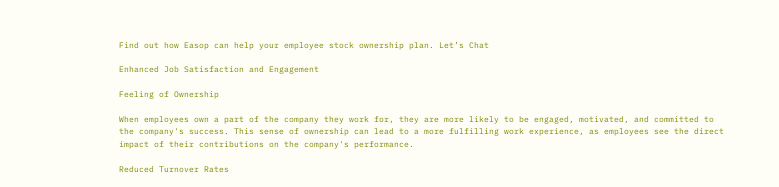Find out how Easop can help your employee stock ownership plan. Let’s Chat

Enhanced Job Satisfaction and Engagement

Feeling of Ownership

When employees own a part of the company they work for, they are more likely to be engaged, motivated, and committed to the company's success. This sense of ownership can lead to a more fulfilling work experience, as employees see the direct impact of their contributions on the company's performance.

Reduced Turnover Rates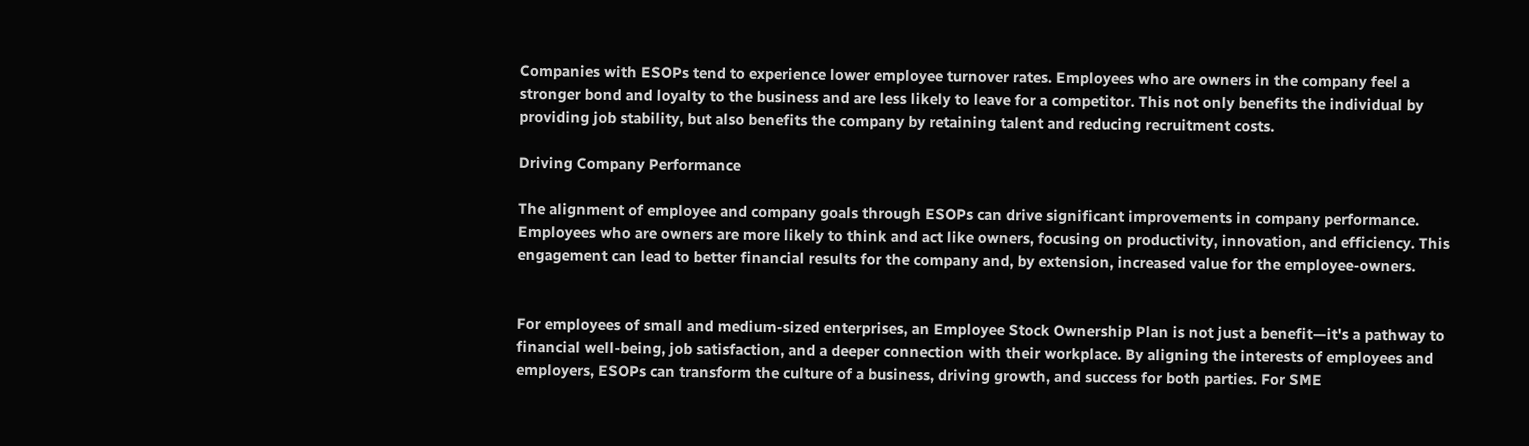Companies with ESOPs tend to experience lower employee turnover rates. Employees who are owners in the company feel a stronger bond and loyalty to the business and are less likely to leave for a competitor. This not only benefits the individual by providing job stability, but also benefits the company by retaining talent and reducing recruitment costs.

Driving Company Performance

The alignment of employee and company goals through ESOPs can drive significant improvements in company performance. Employees who are owners are more likely to think and act like owners, focusing on productivity, innovation, and efficiency. This engagement can lead to better financial results for the company and, by extension, increased value for the employee-owners.


For employees of small and medium-sized enterprises, an Employee Stock Ownership Plan is not just a benefit—it's a pathway to financial well-being, job satisfaction, and a deeper connection with their workplace. By aligning the interests of employees and employers, ESOPs can transform the culture of a business, driving growth, and success for both parties. For SME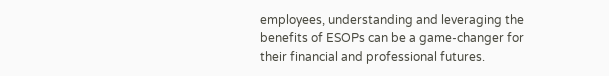employees, understanding and leveraging the benefits of ESOPs can be a game-changer for their financial and professional futures.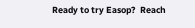Ready to try Easop?  Reach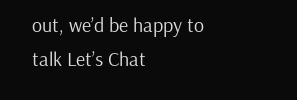out, we’d be happy to talk Let’s Chat